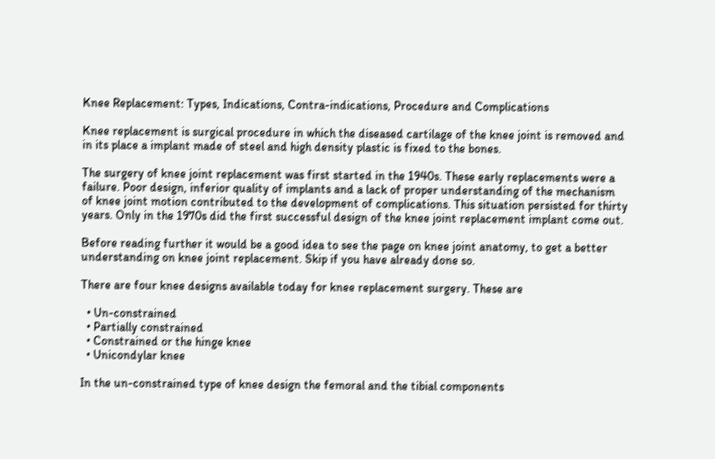Knee Replacement: Types, Indications, Contra-indications, Procedure and Complications

Knee replacement is surgical procedure in which the diseased cartilage of the knee joint is removed and in its place a implant made of steel and high density plastic is fixed to the bones.

The surgery of knee joint replacement was first started in the 1940s. These early replacements were a failure. Poor design, inferior quality of implants and a lack of proper understanding of the mechanism of knee joint motion contributed to the development of complications. This situation persisted for thirty years. Only in the 1970s did the first successful design of the knee joint replacement implant come out.

Before reading further it would be a good idea to see the page on knee joint anatomy, to get a better understanding on knee joint replacement. Skip if you have already done so.

There are four knee designs available today for knee replacement surgery. These are

  • Un-constrained
  • Partially constrained
  • Constrained or the hinge knee
  • Unicondylar knee

In the un-constrained type of knee design the femoral and the tibial components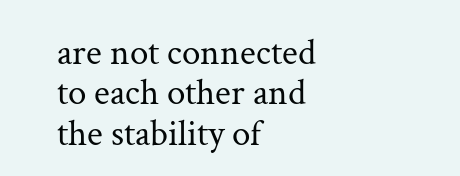are not connected to each other and the stability of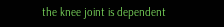the knee joint is dependent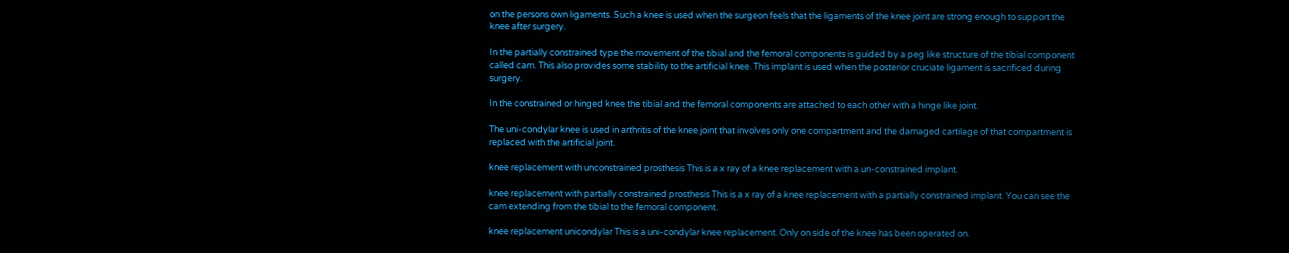on the persons own ligaments. Such a knee is used when the surgeon feels that the ligaments of the knee joint are strong enough to support the knee after surgery.

In the partially constrained type the movement of the tibial and the femoral components is guided by a peg like structure of the tibial component called cam. This also provides some stability to the artificial knee. This implant is used when the posterior cruciate ligament is sacrificed during surgery.

In the constrained or hinged knee the tibial and the femoral components are attached to each other with a hinge like joint.

The uni-condylar knee is used in arthritis of the knee joint that involves only one compartment and the damaged cartilage of that compartment is replaced with the artificial joint.

knee replacement with unconstrained prosthesis This is a x ray of a knee replacement with a un-constrained implant.

knee replacement with partially constrained prosthesis This is a x ray of a knee replacement with a partially constrained implant. You can see the cam extending from the tibial to the femoral component.

knee replacement unicondylar This is a uni-condylar knee replacement. Only on side of the knee has been operated on.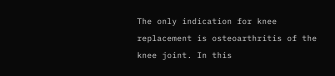The only indication for knee replacement is osteoarthritis of the knee joint. In this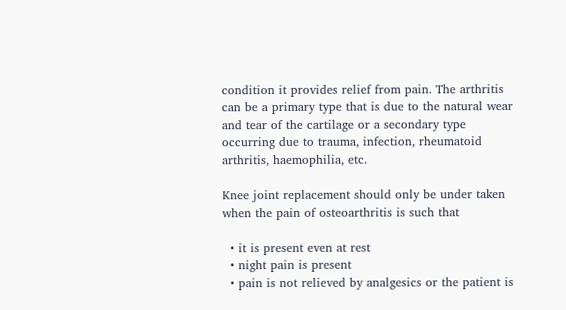condition it provides relief from pain. The arthritis can be a primary type that is due to the natural wear and tear of the cartilage or a secondary type occurring due to trauma, infection, rheumatoid arthritis, haemophilia, etc.

Knee joint replacement should only be under taken when the pain of osteoarthritis is such that

  • it is present even at rest
  • night pain is present
  • pain is not relieved by analgesics or the patient is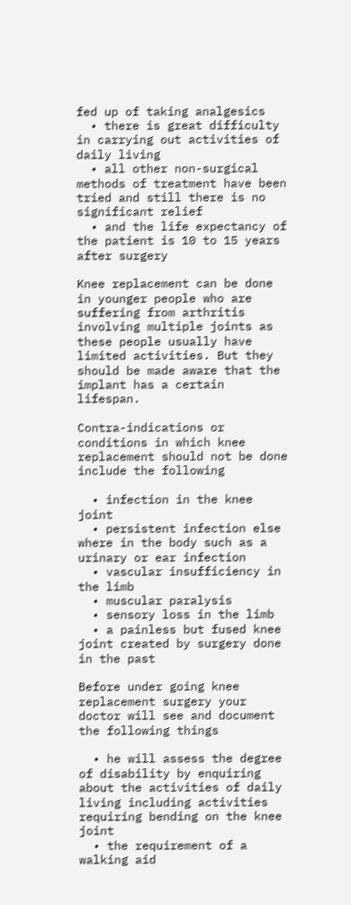fed up of taking analgesics
  • there is great difficulty in carrying out activities of daily living
  • all other non-surgical methods of treatment have been tried and still there is no significant relief
  • and the life expectancy of the patient is 10 to 15 years after surgery

Knee replacement can be done in younger people who are suffering from arthritis involving multiple joints as these people usually have limited activities. But they should be made aware that the implant has a certain lifespan.

Contra-indications or conditions in which knee replacement should not be done include the following

  • infection in the knee joint
  • persistent infection else where in the body such as a urinary or ear infection
  • vascular insufficiency in the limb
  • muscular paralysis
  • sensory loss in the limb
  • a painless but fused knee joint created by surgery done in the past

Before under going knee replacement surgery your doctor will see and document the following things

  • he will assess the degree of disability by enquiring about the activities of daily living including activities requiring bending on the knee joint
  • the requirement of a walking aid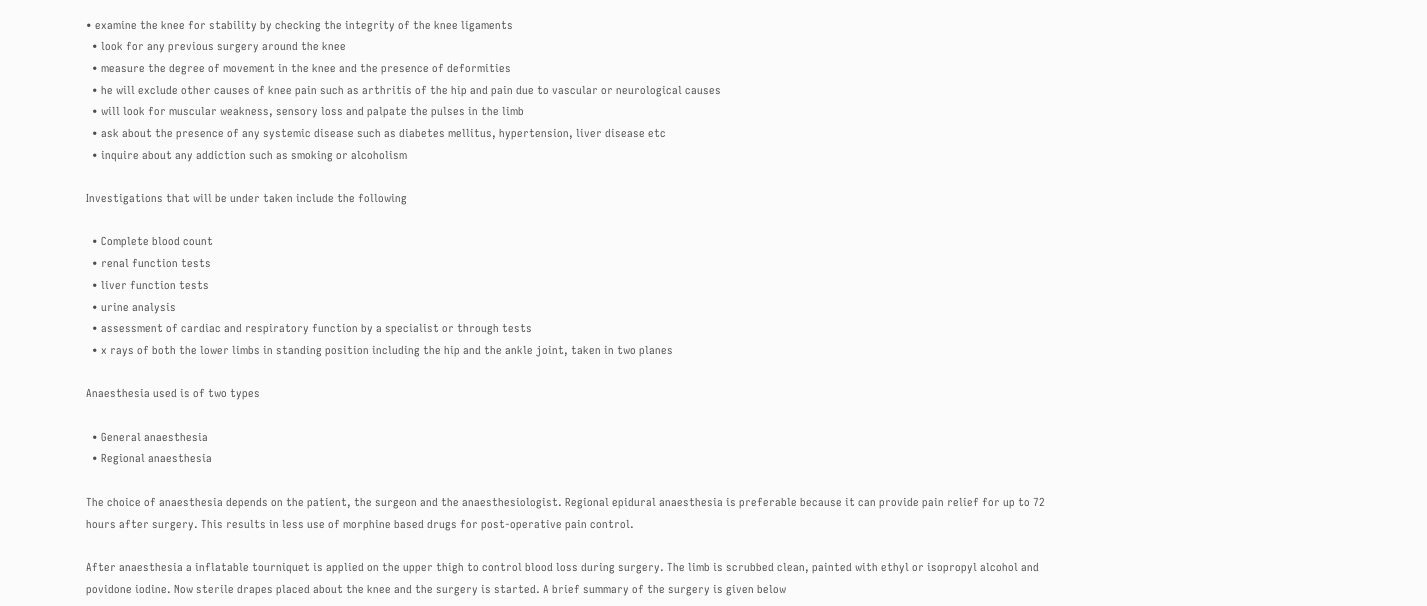• examine the knee for stability by checking the integrity of the knee ligaments
  • look for any previous surgery around the knee
  • measure the degree of movement in the knee and the presence of deformities
  • he will exclude other causes of knee pain such as arthritis of the hip and pain due to vascular or neurological causes
  • will look for muscular weakness, sensory loss and palpate the pulses in the limb
  • ask about the presence of any systemic disease such as diabetes mellitus, hypertension, liver disease etc
  • inquire about any addiction such as smoking or alcoholism

Investigations that will be under taken include the following

  • Complete blood count
  • renal function tests
  • liver function tests
  • urine analysis
  • assessment of cardiac and respiratory function by a specialist or through tests
  • x rays of both the lower limbs in standing position including the hip and the ankle joint, taken in two planes

Anaesthesia used is of two types

  • General anaesthesia
  • Regional anaesthesia

The choice of anaesthesia depends on the patient, the surgeon and the anaesthesiologist. Regional epidural anaesthesia is preferable because it can provide pain relief for up to 72 hours after surgery. This results in less use of morphine based drugs for post-operative pain control.

After anaesthesia a inflatable tourniquet is applied on the upper thigh to control blood loss during surgery. The limb is scrubbed clean, painted with ethyl or isopropyl alcohol and povidone iodine. Now sterile drapes placed about the knee and the surgery is started. A brief summary of the surgery is given below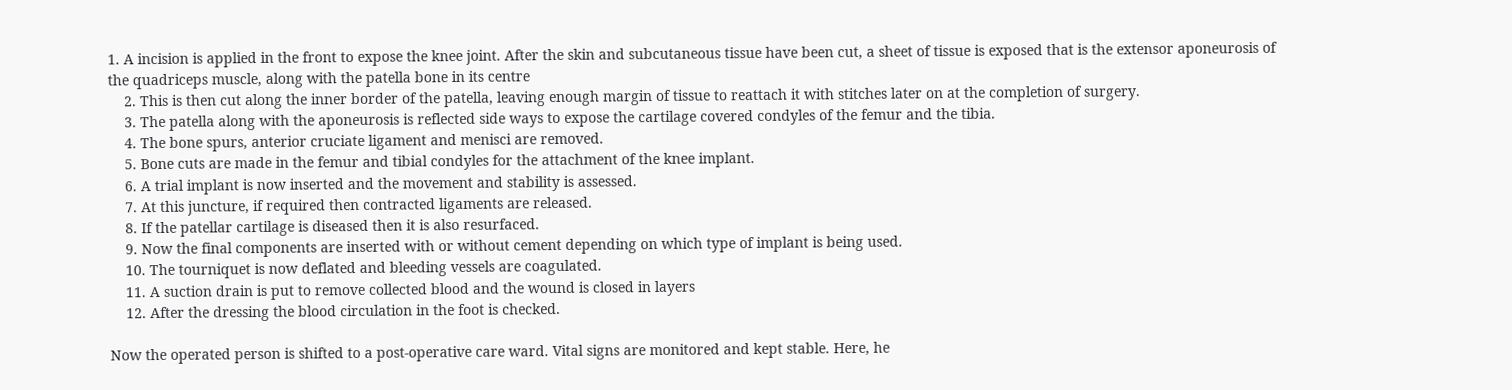1. A incision is applied in the front to expose the knee joint. After the skin and subcutaneous tissue have been cut, a sheet of tissue is exposed that is the extensor aponeurosis of the quadriceps muscle, along with the patella bone in its centre
    2. This is then cut along the inner border of the patella, leaving enough margin of tissue to reattach it with stitches later on at the completion of surgery.
    3. The patella along with the aponeurosis is reflected side ways to expose the cartilage covered condyles of the femur and the tibia.
    4. The bone spurs, anterior cruciate ligament and menisci are removed.
    5. Bone cuts are made in the femur and tibial condyles for the attachment of the knee implant.
    6. A trial implant is now inserted and the movement and stability is assessed.
    7. At this juncture, if required then contracted ligaments are released.
    8. If the patellar cartilage is diseased then it is also resurfaced.
    9. Now the final components are inserted with or without cement depending on which type of implant is being used.
    10. The tourniquet is now deflated and bleeding vessels are coagulated.
    11. A suction drain is put to remove collected blood and the wound is closed in layers
    12. After the dressing the blood circulation in the foot is checked.

Now the operated person is shifted to a post-operative care ward. Vital signs are monitored and kept stable. Here, he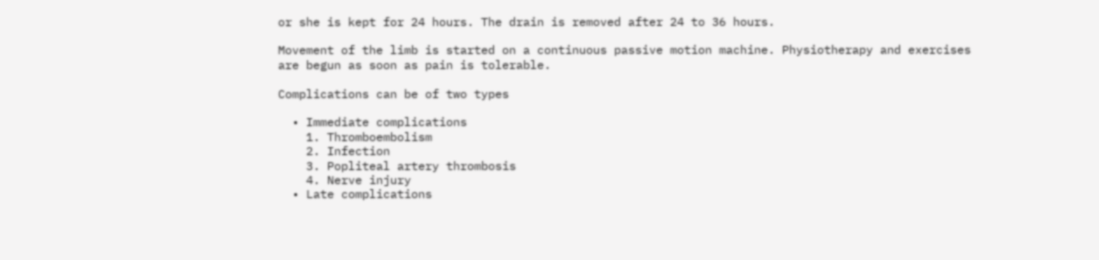or she is kept for 24 hours. The drain is removed after 24 to 36 hours.

Movement of the limb is started on a continuous passive motion machine. Physiotherapy and exercises are begun as soon as pain is tolerable.

Complications can be of two types

  • Immediate complications
    1. Thromboembolism
    2. Infection
    3. Popliteal artery thrombosis
    4. Nerve injury
  • Late complications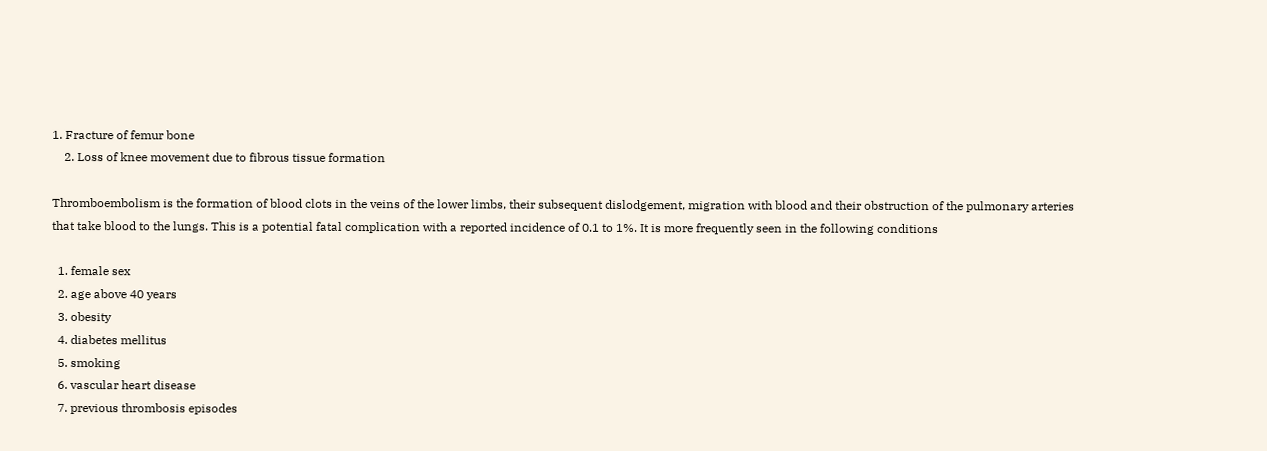1. Fracture of femur bone
    2. Loss of knee movement due to fibrous tissue formation

Thromboembolism is the formation of blood clots in the veins of the lower limbs, their subsequent dislodgement, migration with blood and their obstruction of the pulmonary arteries that take blood to the lungs. This is a potential fatal complication with a reported incidence of 0.1 to 1%. It is more frequently seen in the following conditions

  1. female sex
  2. age above 40 years
  3. obesity
  4. diabetes mellitus
  5. smoking
  6. vascular heart disease
  7. previous thrombosis episodes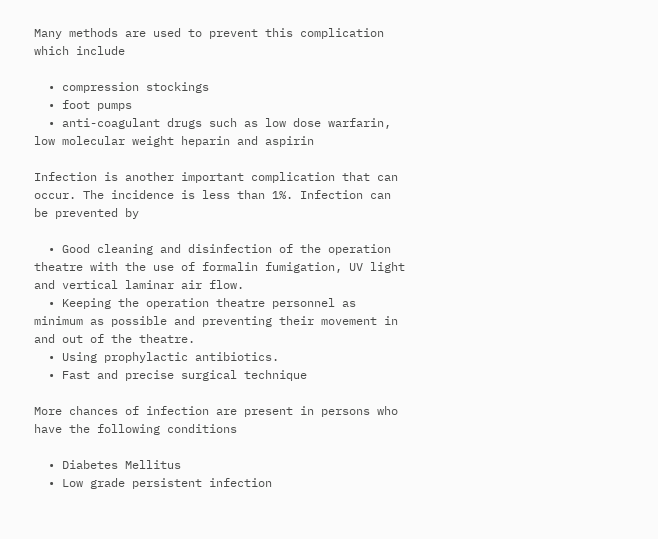Many methods are used to prevent this complication which include

  • compression stockings
  • foot pumps
  • anti-coagulant drugs such as low dose warfarin, low molecular weight heparin and aspirin

Infection is another important complication that can occur. The incidence is less than 1%. Infection can be prevented by

  • Good cleaning and disinfection of the operation theatre with the use of formalin fumigation, UV light and vertical laminar air flow.
  • Keeping the operation theatre personnel as minimum as possible and preventing their movement in and out of the theatre.
  • Using prophylactic antibiotics.
  • Fast and precise surgical technique

More chances of infection are present in persons who have the following conditions

  • Diabetes Mellitus
  • Low grade persistent infection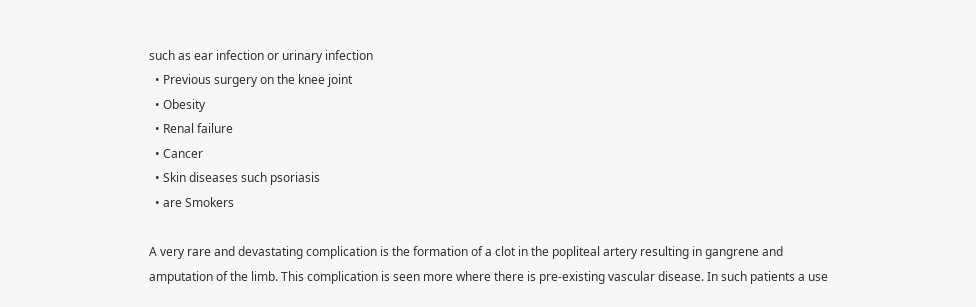such as ear infection or urinary infection
  • Previous surgery on the knee joint
  • Obesity
  • Renal failure
  • Cancer
  • Skin diseases such psoriasis
  • are Smokers

A very rare and devastating complication is the formation of a clot in the popliteal artery resulting in gangrene and amputation of the limb. This complication is seen more where there is pre-existing vascular disease. In such patients a use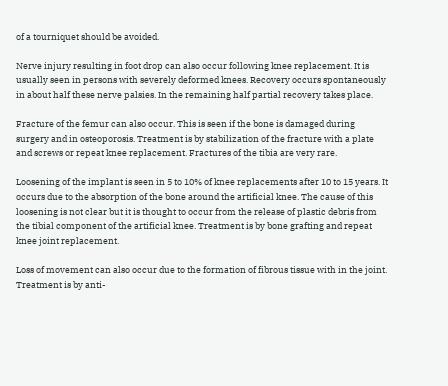of a tourniquet should be avoided.

Nerve injury resulting in foot drop can also occur following knee replacement. It is usually seen in persons with severely deformed knees. Recovery occurs spontaneously in about half these nerve palsies. In the remaining half partial recovery takes place.

Fracture of the femur can also occur. This is seen if the bone is damaged during surgery and in osteoporosis. Treatment is by stabilization of the fracture with a plate and screws or repeat knee replacement. Fractures of the tibia are very rare.

Loosening of the implant is seen in 5 to 10% of knee replacements after 10 to 15 years. It occurs due to the absorption of the bone around the artificial knee. The cause of this loosening is not clear but it is thought to occur from the release of plastic debris from the tibial component of the artificial knee. Treatment is by bone grafting and repeat knee joint replacement.

Loss of movement can also occur due to the formation of fibrous tissue with in the joint. Treatment is by anti-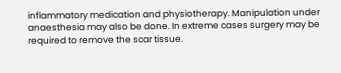inflammatory medication and physiotherapy. Manipulation under anaesthesia may also be done. In extreme cases surgery may be required to remove the scar tissue.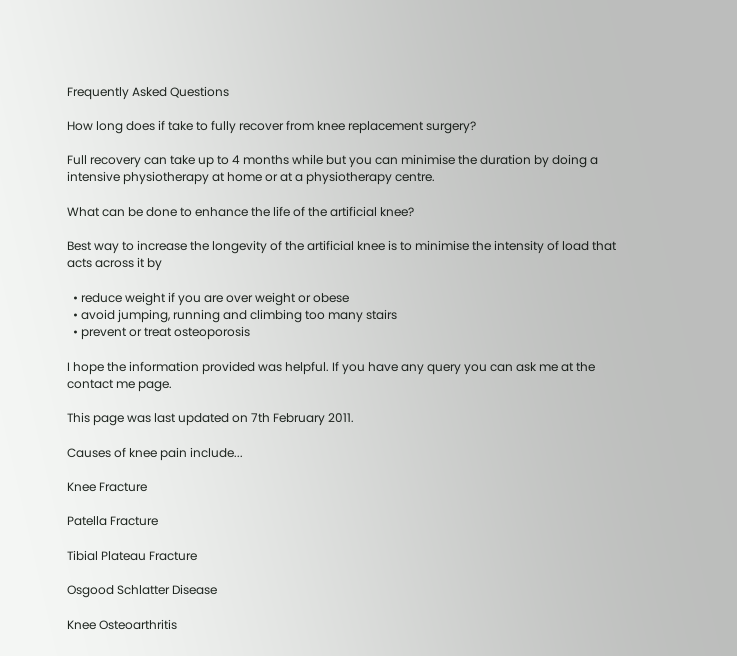Frequently Asked Questions

How long does if take to fully recover from knee replacement surgery?

Full recovery can take up to 4 months while but you can minimise the duration by doing a intensive physiotherapy at home or at a physiotherapy centre.

What can be done to enhance the life of the artificial knee?

Best way to increase the longevity of the artificial knee is to minimise the intensity of load that acts across it by

  • reduce weight if you are over weight or obese
  • avoid jumping, running and climbing too many stairs
  • prevent or treat osteoporosis

I hope the information provided was helpful. If you have any query you can ask me at the contact me page.

This page was last updated on 7th February 2011.

Causes of knee pain include...

Knee Fracture

Patella Fracture

Tibial Plateau Fracture

Osgood Schlatter Disease

Knee Osteoarthritis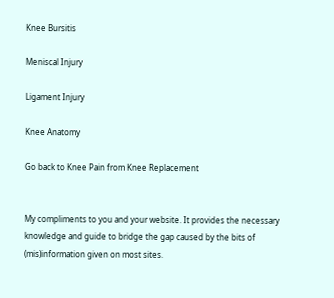Knee Bursitis

Meniscal Injury

Ligament Injury

Knee Anatomy

Go back to Knee Pain from Knee Replacement


My compliments to you and your website. It provides the necessary knowledge and guide to bridge the gap caused by the bits of (mis)information given on most sites.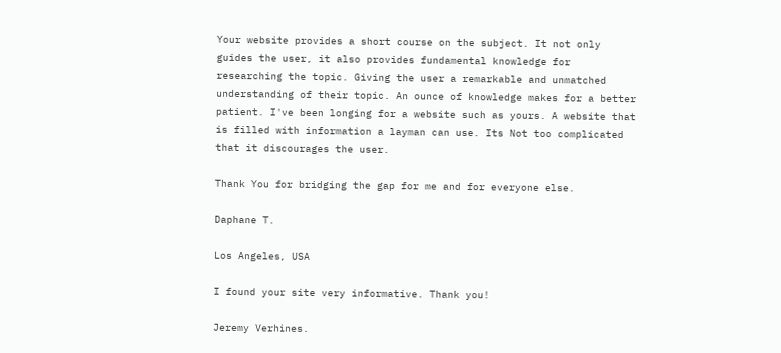Your website provides a short course on the subject. It not only guides the user, it also provides fundamental knowledge for researching the topic. Giving the user a remarkable and unmatched understanding of their topic. An ounce of knowledge makes for a better patient. I've been longing for a website such as yours. A website that is filled with information a layman can use. Its Not too complicated that it discourages the user.

Thank You for bridging the gap for me and for everyone else.

Daphane T.

Los Angeles, USA

I found your site very informative. Thank you!

Jeremy Verhines.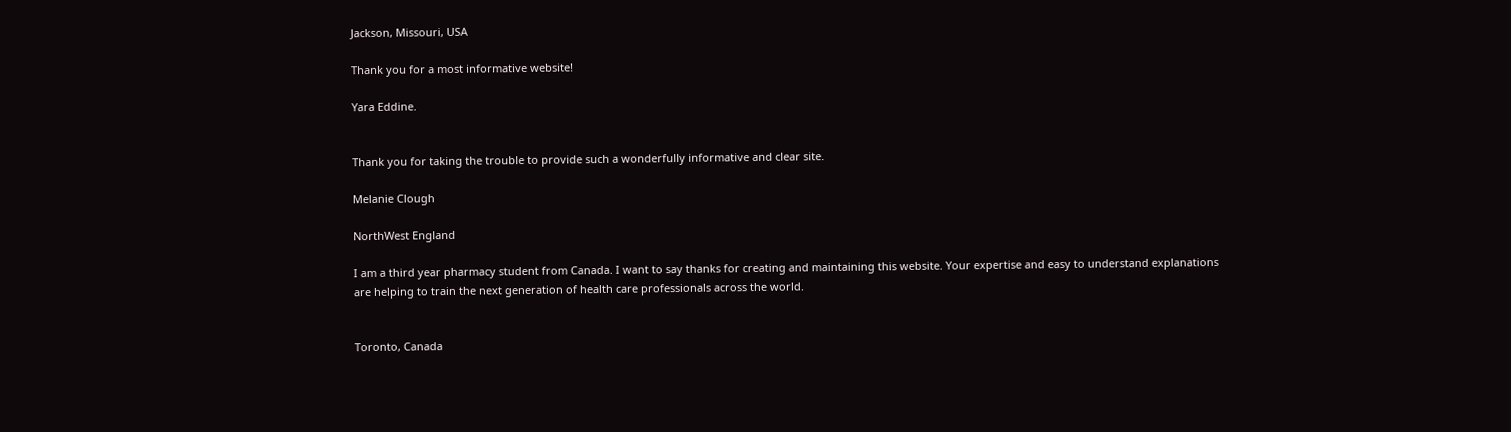Jackson, Missouri, USA

Thank you for a most informative website!

Yara Eddine.


Thank you for taking the trouble to provide such a wonderfully informative and clear site.

Melanie Clough

NorthWest England

I am a third year pharmacy student from Canada. I want to say thanks for creating and maintaining this website. Your expertise and easy to understand explanations are helping to train the next generation of health care professionals across the world.


Toronto, Canada